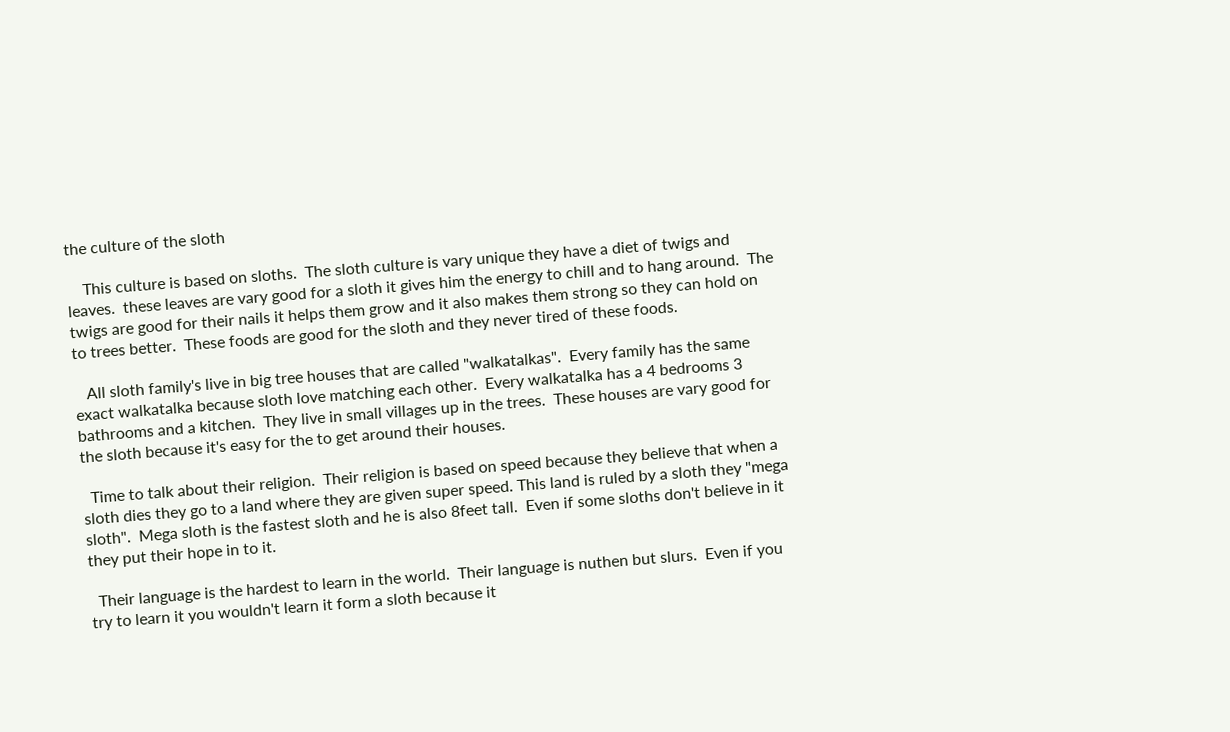the culture of the sloth

    This culture is based on sloths.  The sloth culture is vary unique they have a diet of twigs and leaves.  these leaves are vary good for a sloth it gives him the energy to chill and to hang around.  The twigs are good for their nails it helps them grow and it also makes them strong so they can hold on to trees better.  These foods are good for the sloth and they never tired of these foods.

   All sloth family's live in big tree houses that are called "walkatalkas".  Every family has the same exact walkatalka because sloth love matching each other.  Every walkatalka has a 4 bedrooms 3 bathrooms and a kitchen.  They live in small villages up in the trees.  These houses are vary good for the sloth because it's easy for the to get around their houses.

  Time to talk about their religion.  Their religion is based on speed because they believe that when a sloth dies they go to a land where they are given super speed. This land is ruled by a sloth they "mega sloth".  Mega sloth is the fastest sloth and he is also 8feet tall.  Even if some sloths don't believe in it they put their hope in to it.

  Their language is the hardest to learn in the world.  Their language is nuthen but slurs.  Even if you try to learn it you wouldn't learn it form a sloth because it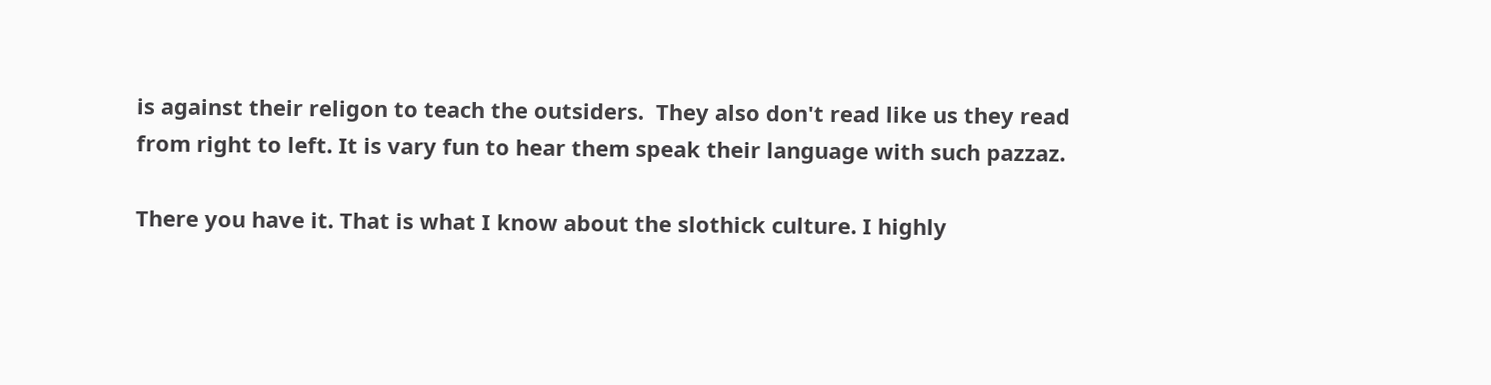is against their religon to teach the outsiders.  They also don't read like us they read from right to left. It is vary fun to hear them speak their language with such pazzaz.

There you have it. That is what I know about the slothick culture. I highly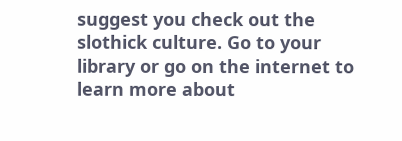suggest you check out the slothick culture. Go to your library or go on the internet to learn more about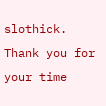slothick. Thank you for your time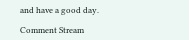and have a good day.

Comment Stream